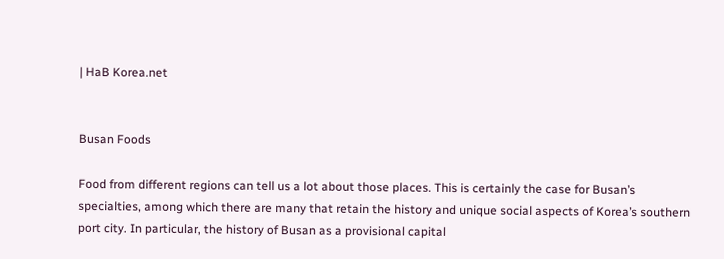| HaB Korea.net


Busan Foods

Food from different regions can tell us a lot about those places. This is certainly the case for Busan’s specialties, among which there are many that retain the history and unique social aspects of Korea’s southern port city. In particular, the history of Busan as a provisional capital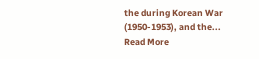the during Korean War (1950-1953), and the...
Read More